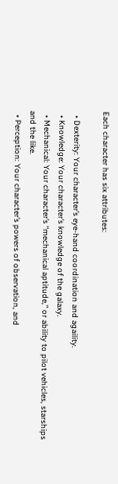Each character has six attributes:

  • Dexterity: Your character’s eye-hand coordination and agaility.
  • Knowledge: Your character’s knowledge of the galaxy.
  • Mechanical: Your character’s “mechanical aptitude,” or ability to pilot vehicles, starships and the like.
  • Perception: Your character’s powers of observation, and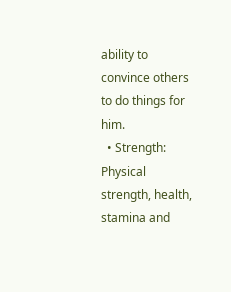ability to convince others to do things for him.
  • Strength: Physical strength, health, stamina and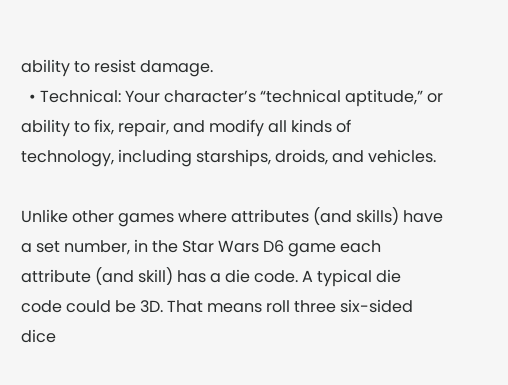ability to resist damage.
  • Technical: Your character’s “technical aptitude,” or ability to fix, repair, and modify all kinds of technology, including starships, droids, and vehicles.

Unlike other games where attributes (and skills) have a set number, in the Star Wars D6 game each attribute (and skill) has a die code. A typical die code could be 3D. That means roll three six-sided dice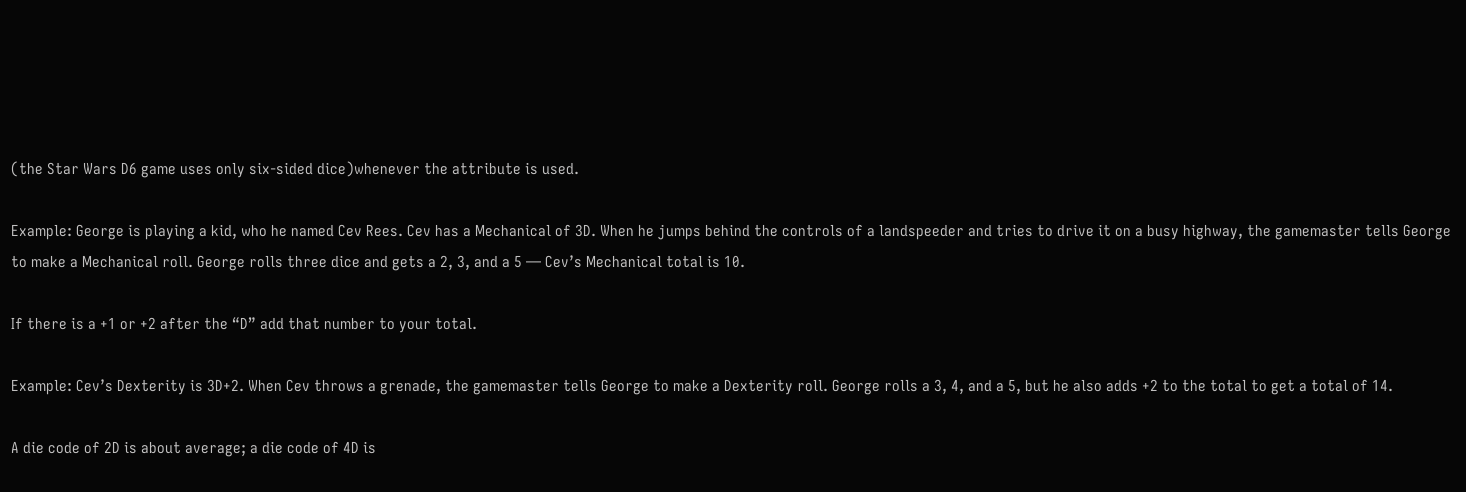(the Star Wars D6 game uses only six-sided dice)whenever the attribute is used.

Example: George is playing a kid, who he named Cev Rees. Cev has a Mechanical of 3D. When he jumps behind the controls of a landspeeder and tries to drive it on a busy highway, the gamemaster tells George to make a Mechanical roll. George rolls three dice and gets a 2, 3, and a 5 — Cev’s Mechanical total is 10.

If there is a +1 or +2 after the “D” add that number to your total.

Example: Cev’s Dexterity is 3D+2. When Cev throws a grenade, the gamemaster tells George to make a Dexterity roll. George rolls a 3, 4, and a 5, but he also adds +2 to the total to get a total of 14.

A die code of 2D is about average; a die code of 4D is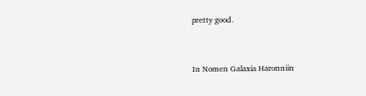pretty good.


In Nomen Galaxia Haronniin